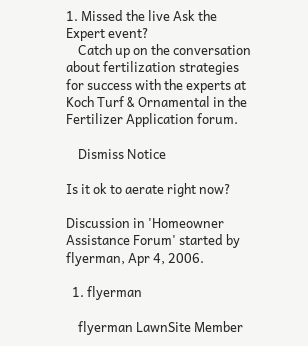1. Missed the live Ask the Expert event?
    Catch up on the conversation about fertilization strategies for success with the experts at Koch Turf & Ornamental in the Fertilizer Application forum.

    Dismiss Notice

Is it ok to aerate right now?

Discussion in 'Homeowner Assistance Forum' started by flyerman, Apr 4, 2006.

  1. flyerman

    flyerman LawnSite Member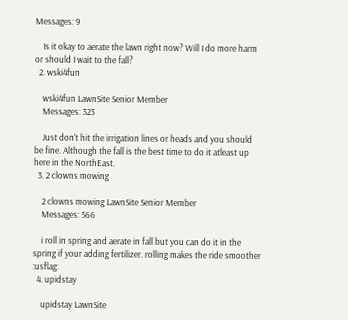Messages: 9

    Is it okay to aerate the lawn right now? Will I do more harm or should I wait to the fall?
  2. wski4fun

    wski4fun LawnSite Senior Member
    Messages: 323

    Just don't hit the irrigation lines or heads and you should be fine. Although the fall is the best time to do it atleast up here in the NorthEast.
  3. 2 clowns mowing

    2 clowns mowing LawnSite Senior Member
    Messages: 566

    i roll in spring and aerate in fall but you can do it in the spring if your adding fertilizer. rolling makes the ride smoother :usflag:
  4. upidstay

    upidstay LawnSite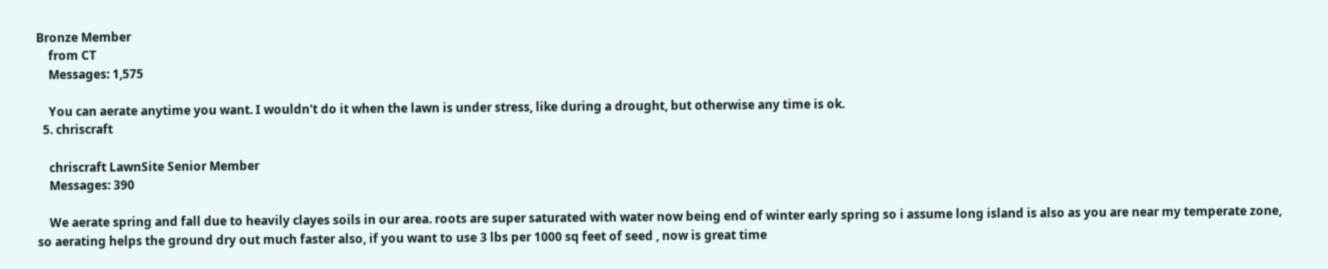Bronze Member
    from CT
    Messages: 1,575

    You can aerate anytime you want. I wouldn't do it when the lawn is under stress, like during a drought, but otherwise any time is ok.
  5. chriscraft

    chriscraft LawnSite Senior Member
    Messages: 390

    We aerate spring and fall due to heavily clayes soils in our area. roots are super saturated with water now being end of winter early spring so i assume long island is also as you are near my temperate zone, so aerating helps the ground dry out much faster also, if you want to use 3 lbs per 1000 sq feet of seed , now is great time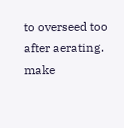to overseed too after aerating. make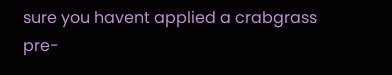sure you havent applied a crabgrass pre-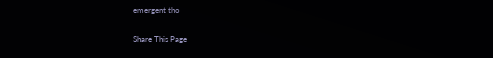emergent tho

Share This Page